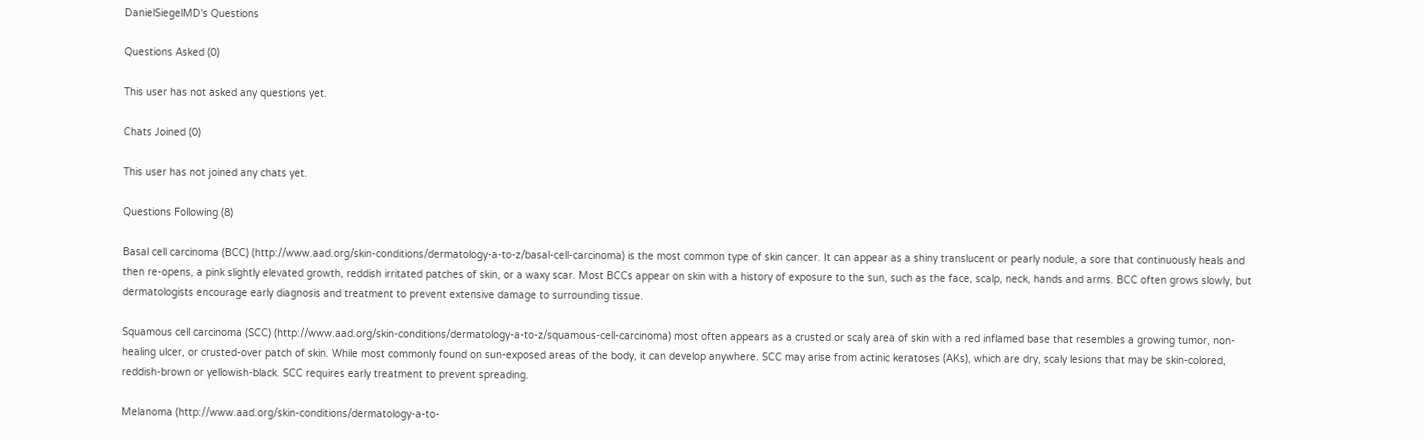DanielSiegelMD's Questions

Questions Asked (0)

This user has not asked any questions yet.

Chats Joined (0)

This user has not joined any chats yet.

Questions Following (8)

Basal cell carcinoma (BCC) (http://www.aad.org/skin-conditions/dermatology-a-to-z/basal-cell-carcinoma) is the most common type of skin cancer. It can appear as a shiny translucent or pearly nodule, a sore that continuously heals and then re-opens, a pink slightly elevated growth, reddish irritated patches of skin, or a waxy scar. Most BCCs appear on skin with a history of exposure to the sun, such as the face, scalp, neck, hands and arms. BCC often grows slowly, but dermatologists encourage early diagnosis and treatment to prevent extensive damage to surrounding tissue.

Squamous cell carcinoma (SCC) (http://www.aad.org/skin-conditions/dermatology-a-to-z/squamous-cell-carcinoma) most often appears as a crusted or scaly area of skin with a red inflamed base that resembles a growing tumor, non-healing ulcer, or crusted-over patch of skin. While most commonly found on sun-exposed areas of the body, it can develop anywhere. SCC may arise from actinic keratoses (AKs), which are dry, scaly lesions that may be skin-colored, reddish-brown or yellowish-black. SCC requires early treatment to prevent spreading.

Melanoma (http://www.aad.org/skin-conditions/dermatology-a-to-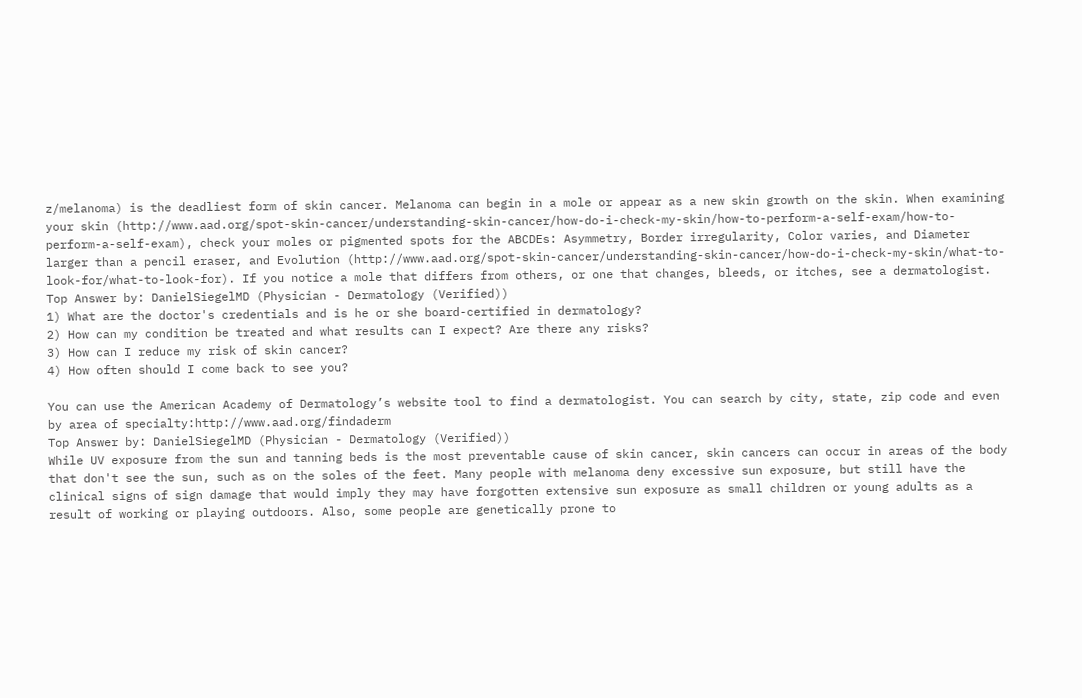z/melanoma) is the deadliest form of skin cancer. Melanoma can begin in a mole or appear as a new skin growth on the skin. When examining your skin (http://www.aad.org/spot-skin-cancer/understanding-skin-cancer/how-do-i-check-my-skin/how-to-perform-a-self-exam/how-to-perform-a-self-exam), check your moles or pigmented spots for the ABCDEs: Asymmetry, Border irregularity, Color varies, and Diameter larger than a pencil eraser, and Evolution (http://www.aad.org/spot-skin-cancer/understanding-skin-cancer/how-do-i-check-my-skin/what-to-look-for/what-to-look-for). If you notice a mole that differs from others, or one that changes, bleeds, or itches, see a dermatologist.
Top Answer by: DanielSiegelMD (Physician - Dermatology (Verified))
1) What are the doctor's credentials and is he or she board-certified in dermatology?
2) How can my condition be treated and what results can I expect? Are there any risks?
3) How can I reduce my risk of skin cancer?
4) How often should I come back to see you?

You can use the American Academy of Dermatology’s website tool to find a dermatologist. You can search by city, state, zip code and even by area of specialty:http://www.aad.org/findaderm
Top Answer by: DanielSiegelMD (Physician - Dermatology (Verified))
While UV exposure from the sun and tanning beds is the most preventable cause of skin cancer, skin cancers can occur in areas of the body that don't see the sun, such as on the soles of the feet. Many people with melanoma deny excessive sun exposure, but still have the clinical signs of sign damage that would imply they may have forgotten extensive sun exposure as small children or young adults as a result of working or playing outdoors. Also, some people are genetically prone to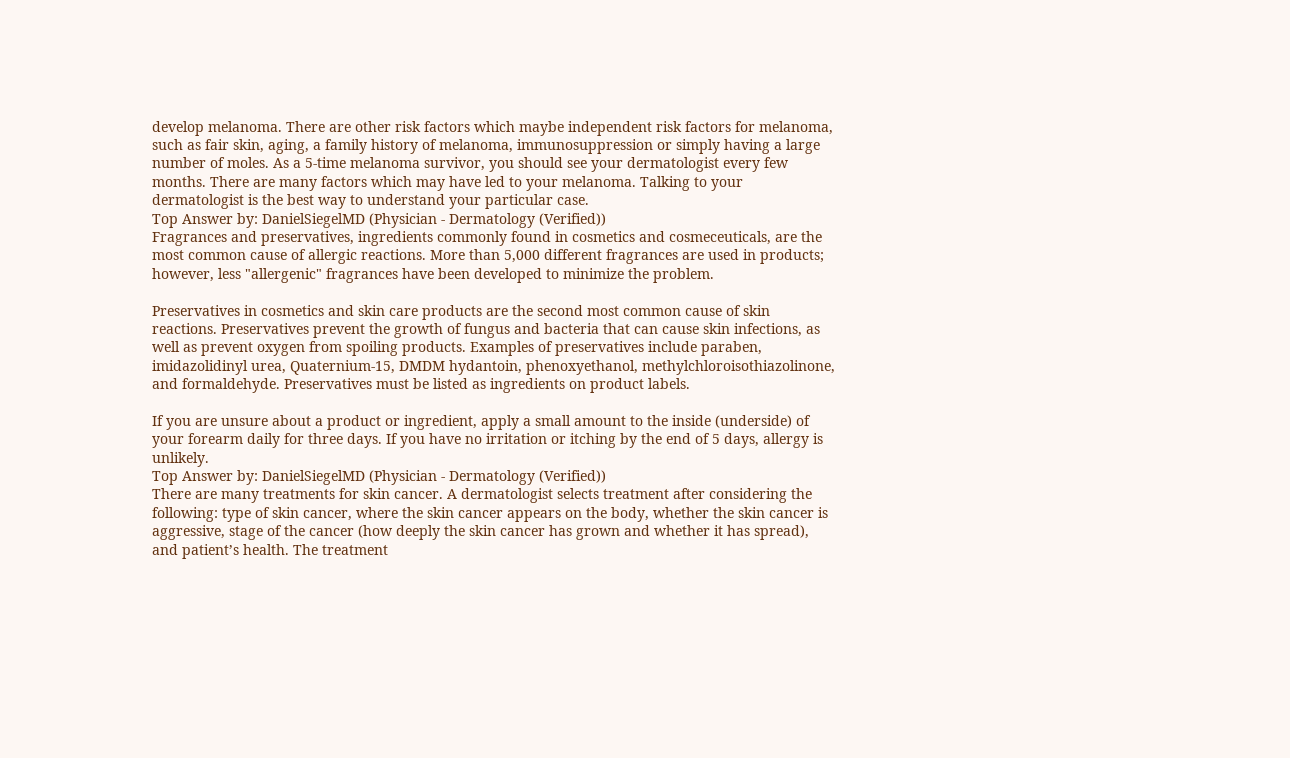develop melanoma. There are other risk factors which maybe independent risk factors for melanoma, such as fair skin, aging, a family history of melanoma, immunosuppression or simply having a large number of moles. As a 5-time melanoma survivor, you should see your dermatologist every few months. There are many factors which may have led to your melanoma. Talking to your dermatologist is the best way to understand your particular case.
Top Answer by: DanielSiegelMD (Physician - Dermatology (Verified))
Fragrances and preservatives, ingredients commonly found in cosmetics and cosmeceuticals, are the most common cause of allergic reactions. More than 5,000 different fragrances are used in products; however, less "allergenic" fragrances have been developed to minimize the problem.

Preservatives in cosmetics and skin care products are the second most common cause of skin reactions. Preservatives prevent the growth of fungus and bacteria that can cause skin infections, as well as prevent oxygen from spoiling products. Examples of preservatives include paraben, imidazolidinyl urea, Quaternium-15, DMDM hydantoin, phenoxyethanol, methylchloroisothiazolinone, and formaldehyde. Preservatives must be listed as ingredients on product labels.

If you are unsure about a product or ingredient, apply a small amount to the inside (underside) of your forearm daily for three days. If you have no irritation or itching by the end of 5 days, allergy is unlikely.
Top Answer by: DanielSiegelMD (Physician - Dermatology (Verified))
There are many treatments for skin cancer. A dermatologist selects treatment after considering the following: type of skin cancer, where the skin cancer appears on the body, whether the skin cancer is aggressive, stage of the cancer (how deeply the skin cancer has grown and whether it has spread), and patient’s health. The treatment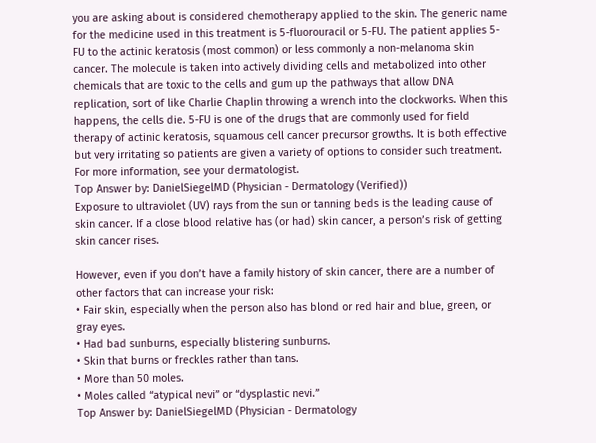you are asking about is considered chemotherapy applied to the skin. The generic name for the medicine used in this treatment is 5-fluorouracil or 5-FU. The patient applies 5-FU to the actinic keratosis (most common) or less commonly a non-melanoma skin cancer. The molecule is taken into actively dividing cells and metabolized into other chemicals that are toxic to the cells and gum up the pathways that allow DNA replication, sort of like Charlie Chaplin throwing a wrench into the clockworks. When this happens, the cells die. 5-FU is one of the drugs that are commonly used for field therapy of actinic keratosis, squamous cell cancer precursor growths. It is both effective but very irritating so patients are given a variety of options to consider such treatment. For more information, see your dermatologist.
Top Answer by: DanielSiegelMD (Physician - Dermatology (Verified))
Exposure to ultraviolet (UV) rays from the sun or tanning beds is the leading cause of skin cancer. If a close blood relative has (or had) skin cancer, a person’s risk of getting skin cancer rises.

However, even if you don’t have a family history of skin cancer, there are a number of other factors that can increase your risk:
• Fair skin, especially when the person also has blond or red hair and blue, green, or gray eyes.
• Had bad sunburns, especially blistering sunburns.
• Skin that burns or freckles rather than tans.
• More than 50 moles.
• Moles called “atypical nevi” or “dysplastic nevi.”
Top Answer by: DanielSiegelMD (Physician - Dermatology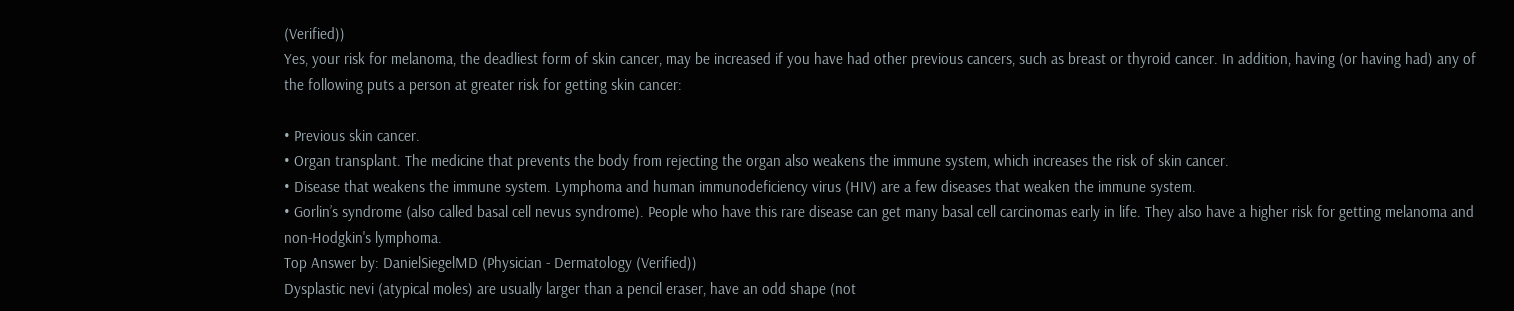(Verified))
Yes, your risk for melanoma, the deadliest form of skin cancer, may be increased if you have had other previous cancers, such as breast or thyroid cancer. In addition, having (or having had) any of the following puts a person at greater risk for getting skin cancer:

• Previous skin cancer.
• Organ transplant. The medicine that prevents the body from rejecting the organ also weakens the immune system, which increases the risk of skin cancer.
• Disease that weakens the immune system. Lymphoma and human immunodeficiency virus (HIV) are a few diseases that weaken the immune system.
• Gorlin’s syndrome (also called basal cell nevus syndrome). People who have this rare disease can get many basal cell carcinomas early in life. They also have a higher risk for getting melanoma and non-Hodgkin's lymphoma.
Top Answer by: DanielSiegelMD (Physician - Dermatology (Verified))
Dysplastic nevi (atypical moles) are usually larger than a pencil eraser, have an odd shape (not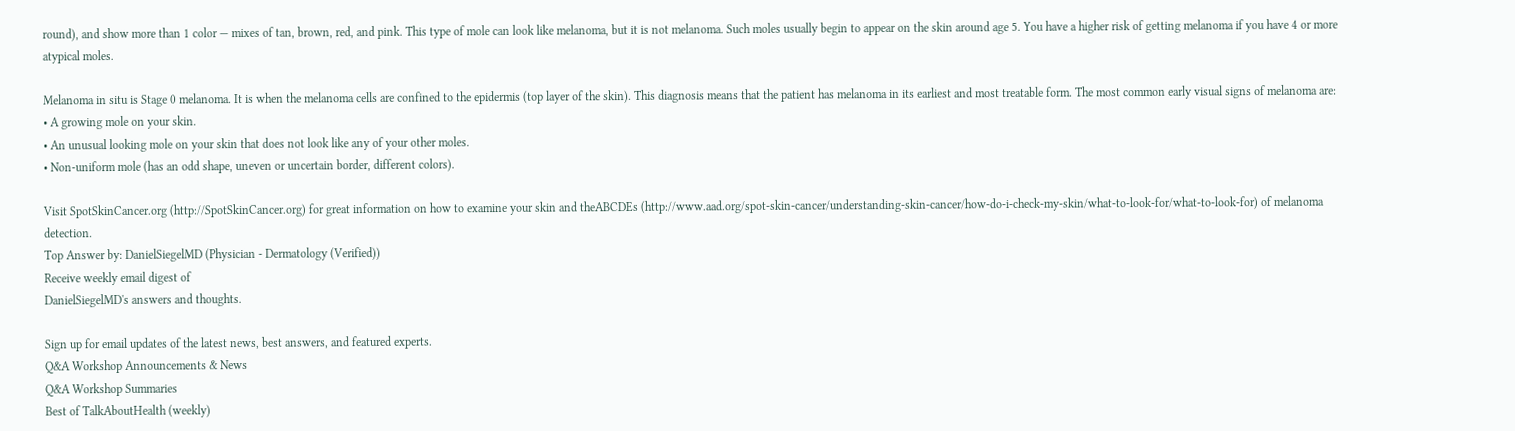round), and show more than 1 color — mixes of tan, brown, red, and pink. This type of mole can look like melanoma, but it is not melanoma. Such moles usually begin to appear on the skin around age 5. You have a higher risk of getting melanoma if you have 4 or more atypical moles.

Melanoma in situ is Stage 0 melanoma. It is when the melanoma cells are confined to the epidermis (top layer of the skin). This diagnosis means that the patient has melanoma in its earliest and most treatable form. The most common early visual signs of melanoma are:
• A growing mole on your skin.
• An unusual looking mole on your skin that does not look like any of your other moles.
• Non-uniform mole (has an odd shape, uneven or uncertain border, different colors).

Visit SpotSkinCancer.org (http://SpotSkinCancer.org) for great information on how to examine your skin and theABCDEs (http://www.aad.org/spot-skin-cancer/understanding-skin-cancer/how-do-i-check-my-skin/what-to-look-for/what-to-look-for) of melanoma detection.
Top Answer by: DanielSiegelMD (Physician - Dermatology (Verified))
Receive weekly email digest of
DanielSiegelMD's answers and thoughts.

Sign up for email updates of the latest news, best answers, and featured experts.
Q&A Workshop Announcements & News
Q&A Workshop Summaries
Best of TalkAboutHealth (weekly)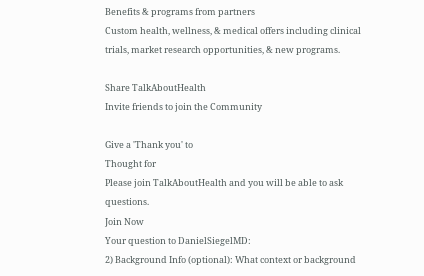Benefits & programs from partners
Custom health, wellness, & medical offers including clinical trials, market research opportunities, & new programs.

Share TalkAboutHealth
Invite friends to join the Community

Give a 'Thank you' to
Thought for
Please join TalkAboutHealth and you will be able to ask questions.
Join Now
Your question to DanielSiegelMD:
2) Background Info (optional): What context or background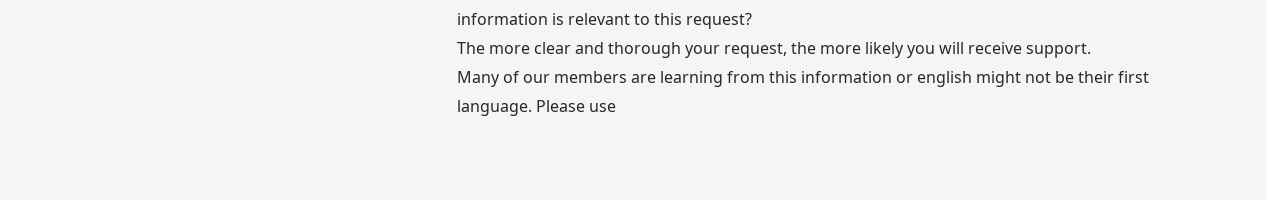information is relevant to this request?
The more clear and thorough your request, the more likely you will receive support.
Many of our members are learning from this information or english might not be their first language. Please use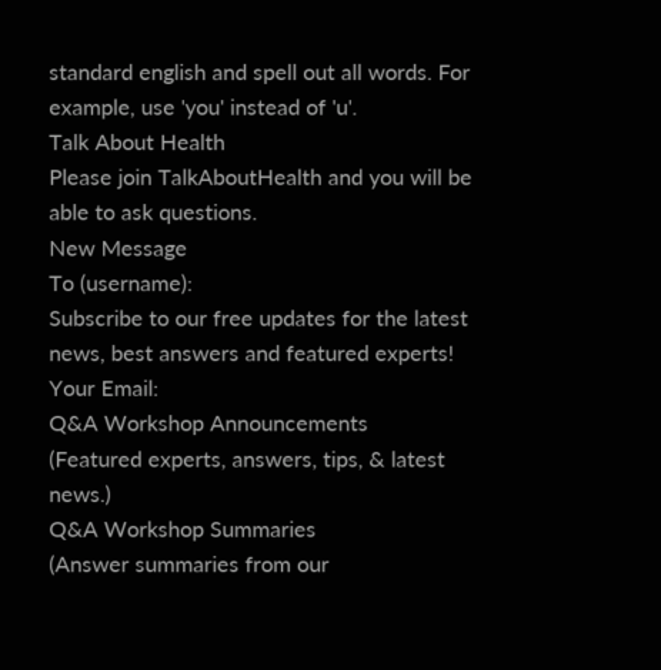standard english and spell out all words. For example, use 'you' instead of 'u'.
Talk About Health
Please join TalkAboutHealth and you will be able to ask questions.
New Message
To (username):
Subscribe to our free updates for the latest news, best answers and featured experts!
Your Email:
Q&A Workshop Announcements
(Featured experts, answers, tips, & latest news.)
Q&A Workshop Summaries
(Answer summaries from our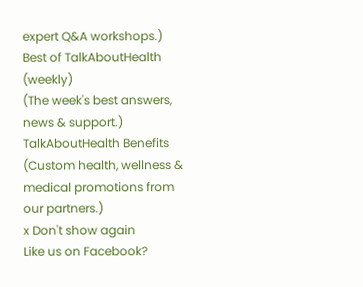expert Q&A workshops.)
Best of TalkAboutHealth (weekly)
(The week's best answers, news & support.)
TalkAboutHealth Benefits
(Custom health, wellness & medical promotions from our partners.)
x Don't show again
Like us on Facebook?